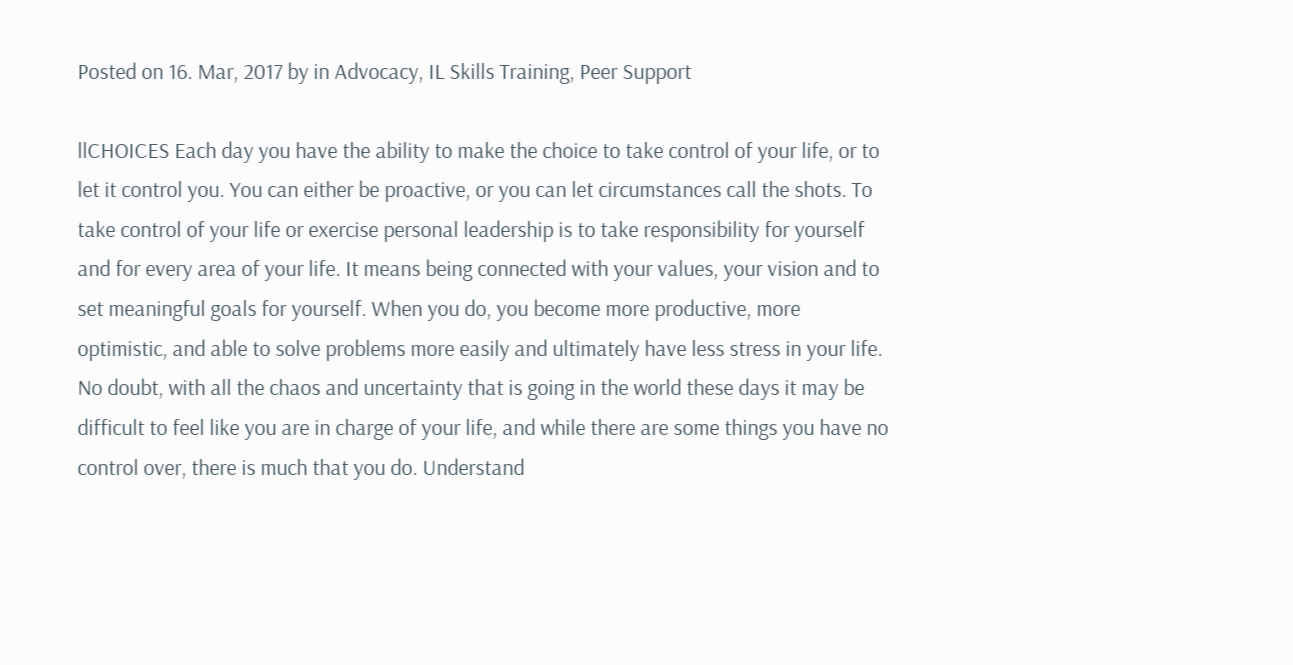Posted on 16. Mar, 2017 by in Advocacy, IL Skills Training, Peer Support

llCHOICES Each day you have the ability to make the choice to take control of your life, or to let it control you. You can either be proactive, or you can let circumstances call the shots. To take control of your life or exercise personal leadership is to take responsibility for yourself and for every area of your life. It means being connected with your values, your vision and to set meaningful goals for yourself. When you do, you become more productive, more optimistic, and able to solve problems more easily and ultimately have less stress in your life. No doubt, with all the chaos and uncertainty that is going in the world these days it may be difficult to feel like you are in charge of your life, and while there are some things you have no control over, there is much that you do. Understand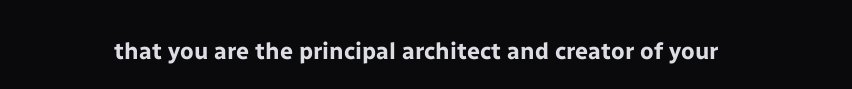that you are the principal architect and creator of your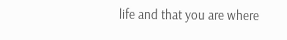life and that you are where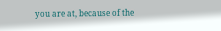you are at, because of the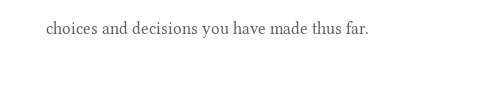choices and decisions you have made thus far.